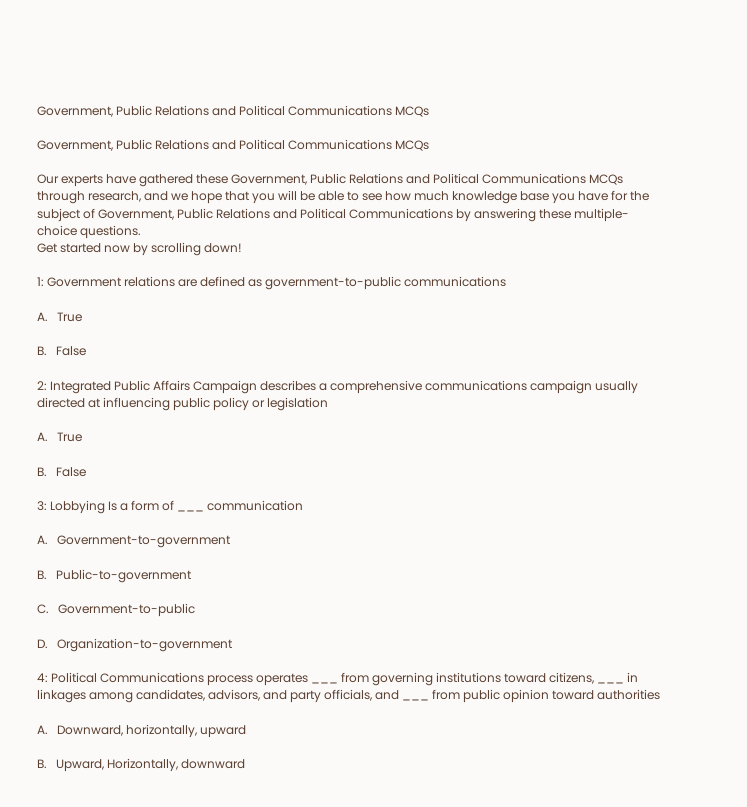Government, Public Relations and Political Communications MCQs

Government, Public Relations and Political Communications MCQs

Our experts have gathered these Government, Public Relations and Political Communications MCQs through research, and we hope that you will be able to see how much knowledge base you have for the subject of Government, Public Relations and Political Communications by answering these multiple-choice questions.
Get started now by scrolling down!

1: Government relations are defined as government-to-public communications

A.   True

B.   False

2: Integrated Public Affairs Campaign describes a comprehensive communications campaign usually directed at influencing public policy or legislation

A.   True

B.   False

3: Lobbying Is a form of ___ communication

A.   Government-to-government

B.   Public-to-government

C.   Government-to-public

D.   Organization-to-government

4: Political Communications process operates ___ from governing institutions toward citizens, ___ in linkages among candidates, advisors, and party officials, and ___ from public opinion toward authorities

A.   Downward, horizontally, upward

B.   Upward, Horizontally, downward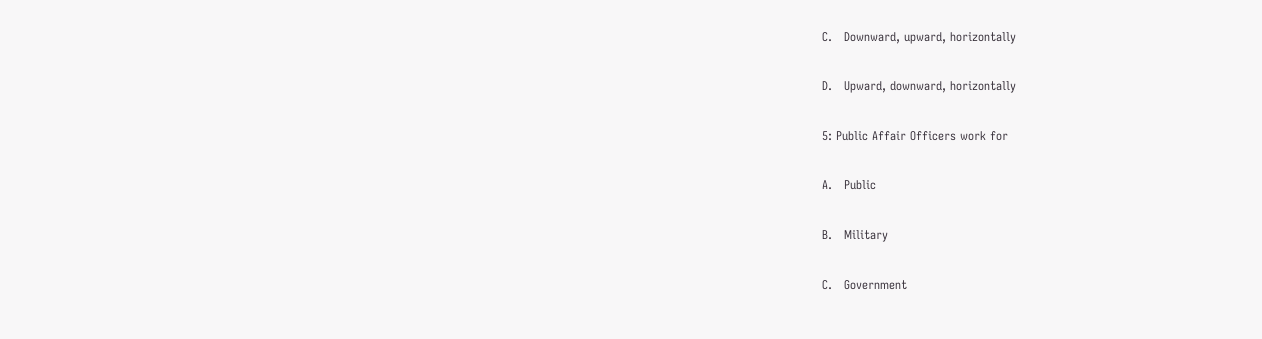C.   Downward, upward, horizontally

D.   Upward, downward, horizontally

5: Public Affair Officers work for

A.   Public

B.   Military

C.   Government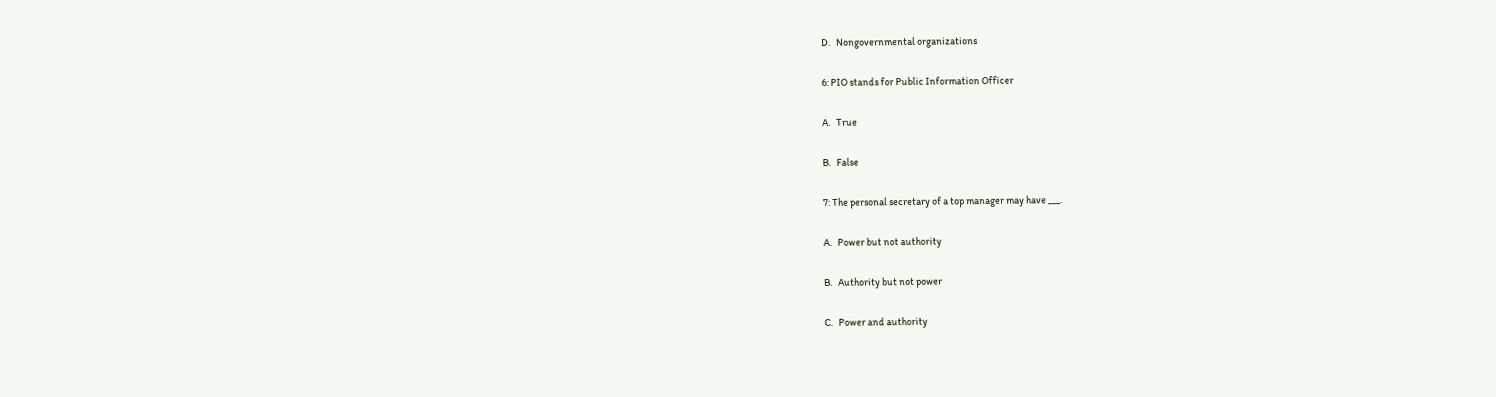D.   Nongovernmental organizations

6: PIO stands for Public Information Officer

A.   True

B.   False

7: The personal secretary of a top manager may have ___.

A.   Power but not authority

B.   Authority but not power

C.   Power and authority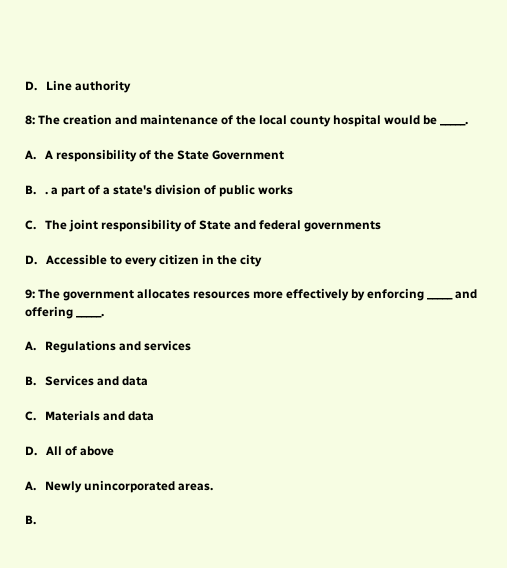D.   Line authority

8: The creation and maintenance of the local county hospital would be _____.

A.   A responsibility of the State Government

B.   . a part of a state's division of public works

C.   The joint responsibility of State and federal governments

D.   Accessible to every citizen in the city

9: The government allocates resources more effectively by enforcing _____ and offering _____.

A.   Regulations and services

B.   Services and data

C.   Materials and data

D.   All of above

A.   Newly unincorporated areas.

B.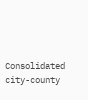Consolidated city-county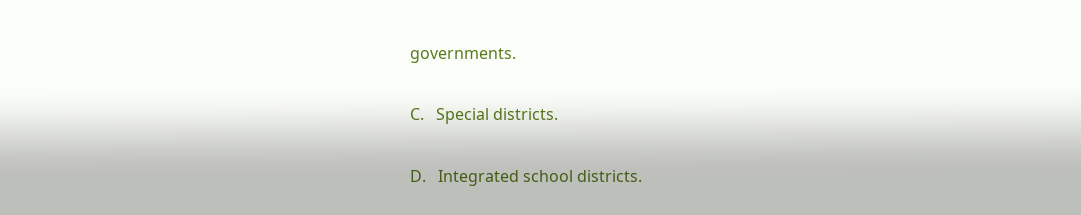governments.

C.   Special districts.

D.   Integrated school districts.